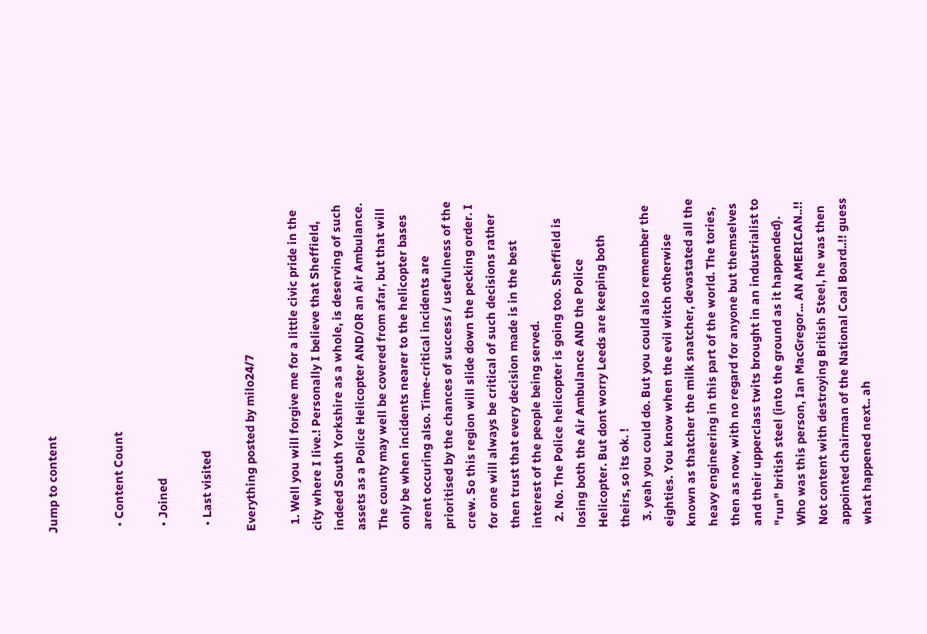Jump to content


  • Content Count

  • Joined

  • Last visited

Everything posted by milo24/7

  1. Well you will forgive me for a little civic pride in the city where I live.! Personally I believe that Sheffield, indeed South Yorkshire as a whole, is deserving of such assets as a Police Helicopter AND/OR an Air Ambulance. The county may well be covered from afar, but that will only be when incidents nearer to the helicopter bases arent occuring also. Time-critical incidents are prioritised by the chances of success / usefulness of the crew. So this region will slide down the pecking order. I for one will always be critical of such decisions rather then trust that every decision made is in the best interest of the people being served.
  2. No. The Police helicopter is going too. Sheffield is losing both the Air Ambulance AND the Police Helicopter. But dont worry Leeds are keeping both theirs, so its ok. !
  3. yeah you could do. But you could also remember the eighties. You know when the evil witch otherwise known as thatcher the milk snatcher, devastated all the heavy engineering in this part of the world. The tories, then as now, with no regard for anyone but themselves and their upperclass twits brought in an industrialist to "run" british steel (into the ground as it happended). Who was this person, Ian MacGregor... AN AMERICAN..!! Not content with destroying British Steel, he was then appointed chairman of the National Coal Board..!! guess what happened next.. ah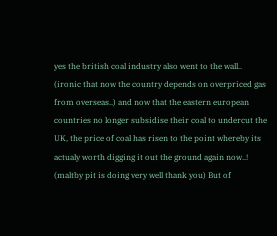yes the british coal industry also went to the wall.. (ironic that now the country depends on overpriced gas from overseas..) and now that the eastern european countries no longer subsidise their coal to undercut the UK, the price of coal has risen to the point whereby its actualy worth digging it out the ground again now..! (maltby pit is doing very well thank you) But of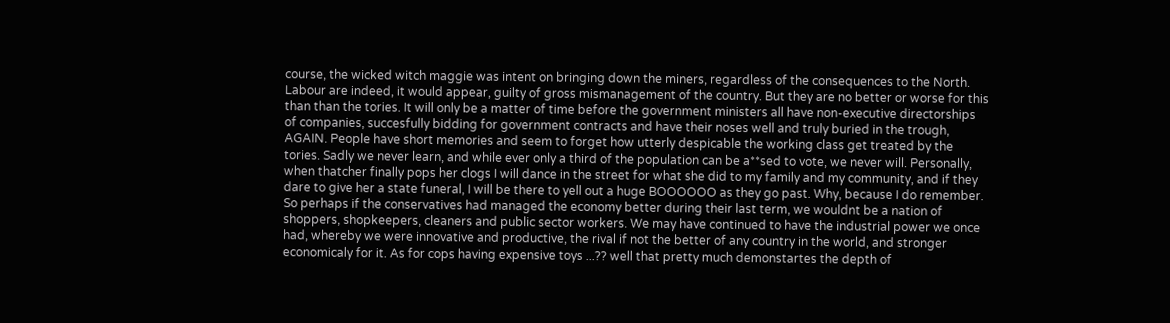course, the wicked witch maggie was intent on bringing down the miners, regardless of the consequences to the North. Labour are indeed, it would appear, guilty of gross mismanagement of the country. But they are no better or worse for this than than the tories. It will only be a matter of time before the government ministers all have non-executive directorships of companies, succesfully bidding for government contracts and have their noses well and truly buried in the trough, AGAIN. People have short memories and seem to forget how utterly despicable the working class get treated by the tories. Sadly we never learn, and while ever only a third of the population can be a**sed to vote, we never will. Personally, when thatcher finally pops her clogs I will dance in the street for what she did to my family and my community, and if they dare to give her a state funeral, I will be there to yell out a huge BOOOOOO as they go past. Why, because I do remember. So perhaps if the conservatives had managed the economy better during their last term, we wouldnt be a nation of shoppers, shopkeepers, cleaners and public sector workers. We may have continued to have the industrial power we once had, whereby we were innovative and productive, the rival if not the better of any country in the world, and stronger economicaly for it. As for cops having expensive toys ...?? well that pretty much demonstartes the depth of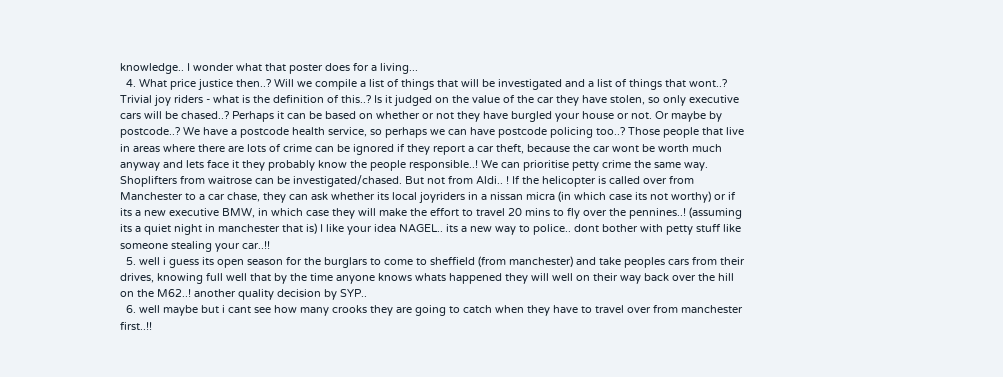knowledge.. I wonder what that poster does for a living...
  4. What price justice then..? Will we compile a list of things that will be investigated and a list of things that wont..? Trivial joy riders - what is the definition of this..? Is it judged on the value of the car they have stolen, so only executive cars will be chased..? Perhaps it can be based on whether or not they have burgled your house or not. Or maybe by postcode..? We have a postcode health service, so perhaps we can have postcode policing too..? Those people that live in areas where there are lots of crime can be ignored if they report a car theft, because the car wont be worth much anyway and lets face it they probably know the people responsible..! We can prioritise petty crime the same way. Shoplifters from waitrose can be investigated/chased. But not from Aldi.. ! If the helicopter is called over from Manchester to a car chase, they can ask whether its local joyriders in a nissan micra (in which case its not worthy) or if its a new executive BMW, in which case they will make the effort to travel 20 mins to fly over the pennines..! (assuming its a quiet night in manchester that is) I like your idea NAGEL.. its a new way to police.. dont bother with petty stuff like someone stealing your car..!!
  5. well i guess its open season for the burglars to come to sheffield (from manchester) and take peoples cars from their drives, knowing full well that by the time anyone knows whats happened they will well on their way back over the hill on the M62..! another quality decision by SYP..
  6. well maybe but i cant see how many crooks they are going to catch when they have to travel over from manchester first..!!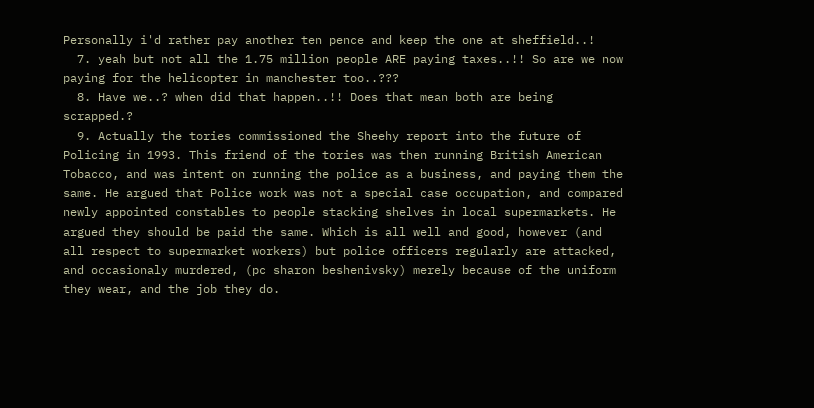Personally i'd rather pay another ten pence and keep the one at sheffield..!
  7. yeah but not all the 1.75 million people ARE paying taxes..!! So are we now paying for the helicopter in manchester too..???
  8. Have we..? when did that happen..!! Does that mean both are being scrapped.?
  9. Actually the tories commissioned the Sheehy report into the future of Policing in 1993. This friend of the tories was then running British American Tobacco, and was intent on running the police as a business, and paying them the same. He argued that Police work was not a special case occupation, and compared newly appointed constables to people stacking shelves in local supermarkets. He argued they should be paid the same. Which is all well and good, however (and all respect to supermarket workers) but police officers regularly are attacked, and occasionaly murdered, (pc sharon beshenivsky) merely because of the uniform they wear, and the job they do.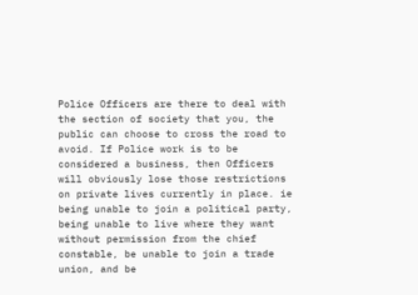Police Officers are there to deal with the section of society that you, the public can choose to cross the road to avoid. If Police work is to be considered a business, then Officers will obviously lose those restrictions on private lives currently in place. ie being unable to join a political party, being unable to live where they want without permission from the chief constable, be unable to join a trade union, and be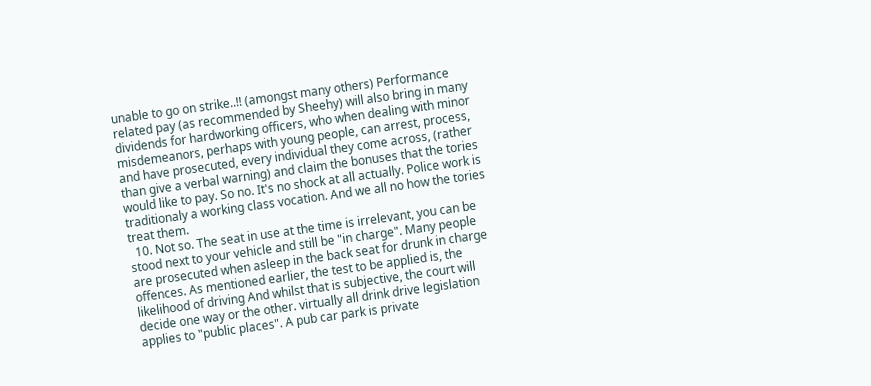unable to go on strike..!! (amongst many others) Performance related pay (as recommended by Sheehy) will also bring in many dividends for hardworking officers, who when dealing with minor misdemeanors, perhaps with young people, can arrest, process, and have prosecuted, every individual they come across, (rather than give a verbal warning) and claim the bonuses that the tories would like to pay. So no. It's no shock at all actually. Police work is traditionaly a working class vocation. And we all no how the tories treat them.
  10. Not so. The seat in use at the time is irrelevant, you can be stood next to your vehicle and still be "in charge". Many people are prosecuted when asleep in the back seat for drunk in charge offences. As mentioned earlier, the test to be applied is, the likelihood of driving And whilst that is subjective, the court will decide one way or the other. virtually all drink drive legislation applies to "public places". A pub car park is private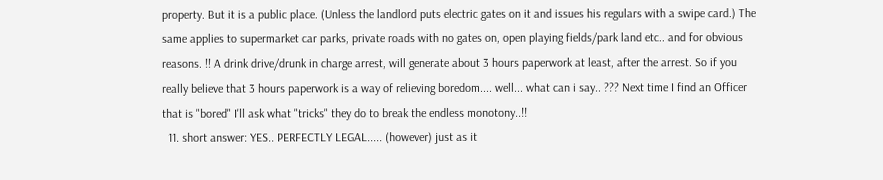property. But it is a public place. (Unless the landlord puts electric gates on it and issues his regulars with a swipe card.) The same applies to supermarket car parks, private roads with no gates on, open playing fields/park land etc.. and for obvious reasons. !! A drink drive/drunk in charge arrest, will generate about 3 hours paperwork at least, after the arrest. So if you really believe that 3 hours paperwork is a way of relieving boredom.... well... what can i say.. ??? Next time I find an Officer that is "bored" I'll ask what "tricks" they do to break the endless monotony..!!
  11. short answer: YES.. PERFECTLY LEGAL..... (however) just as it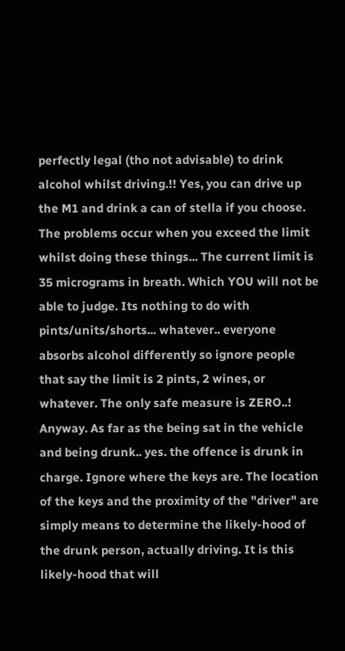perfectly legal (tho not advisable) to drink alcohol whilst driving.!! Yes, you can drive up the M1 and drink a can of stella if you choose. The problems occur when you exceed the limit whilst doing these things... The current limit is 35 micrograms in breath. Which YOU will not be able to judge. Its nothing to do with pints/units/shorts... whatever.. everyone absorbs alcohol differently so ignore people that say the limit is 2 pints, 2 wines, or whatever. The only safe measure is ZERO..! Anyway. As far as the being sat in the vehicle and being drunk.. yes. the offence is drunk in charge. Ignore where the keys are. The location of the keys and the proximity of the "driver" are simply means to determine the likely-hood of the drunk person, actually driving. It is this likely-hood that will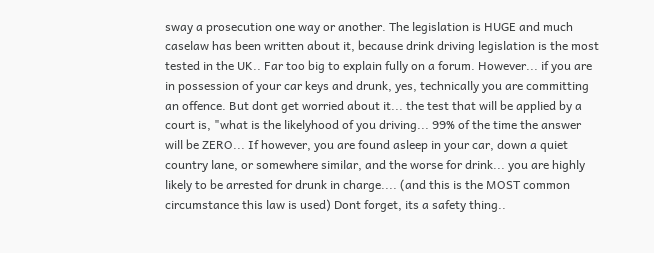sway a prosecution one way or another. The legislation is HUGE and much caselaw has been written about it, because drink driving legislation is the most tested in the UK.. Far too big to explain fully on a forum. However... if you are in possession of your car keys and drunk, yes, technically you are committing an offence. But dont get worried about it... the test that will be applied by a court is, "what is the likelyhood of you driving... 99% of the time the answer will be ZERO... If however, you are found asleep in your car, down a quiet country lane, or somewhere similar, and the worse for drink... you are highly likely to be arrested for drunk in charge.... (and this is the MOST common circumstance this law is used) Dont forget, its a safety thing..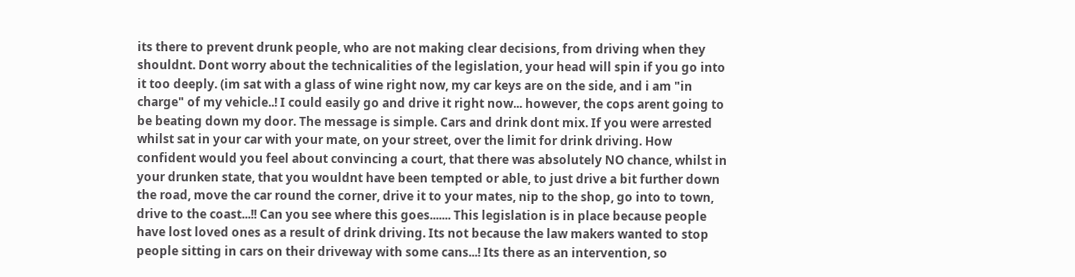its there to prevent drunk people, who are not making clear decisions, from driving when they shouldnt. Dont worry about the technicalities of the legislation, your head will spin if you go into it too deeply. (im sat with a glass of wine right now, my car keys are on the side, and i am "in charge" of my vehicle..! I could easily go and drive it right now... however, the cops arent going to be beating down my door. The message is simple. Cars and drink dont mix. If you were arrested whilst sat in your car with your mate, on your street, over the limit for drink driving. How confident would you feel about convincing a court, that there was absolutely NO chance, whilst in your drunken state, that you wouldnt have been tempted or able, to just drive a bit further down the road, move the car round the corner, drive it to your mates, nip to the shop, go into to town, drive to the coast...!! Can you see where this goes....... This legislation is in place because people have lost loved ones as a result of drink driving. Its not because the law makers wanted to stop people sitting in cars on their driveway with some cans...! Its there as an intervention, so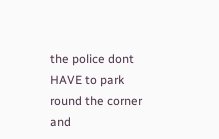the police dont HAVE to park round the corner and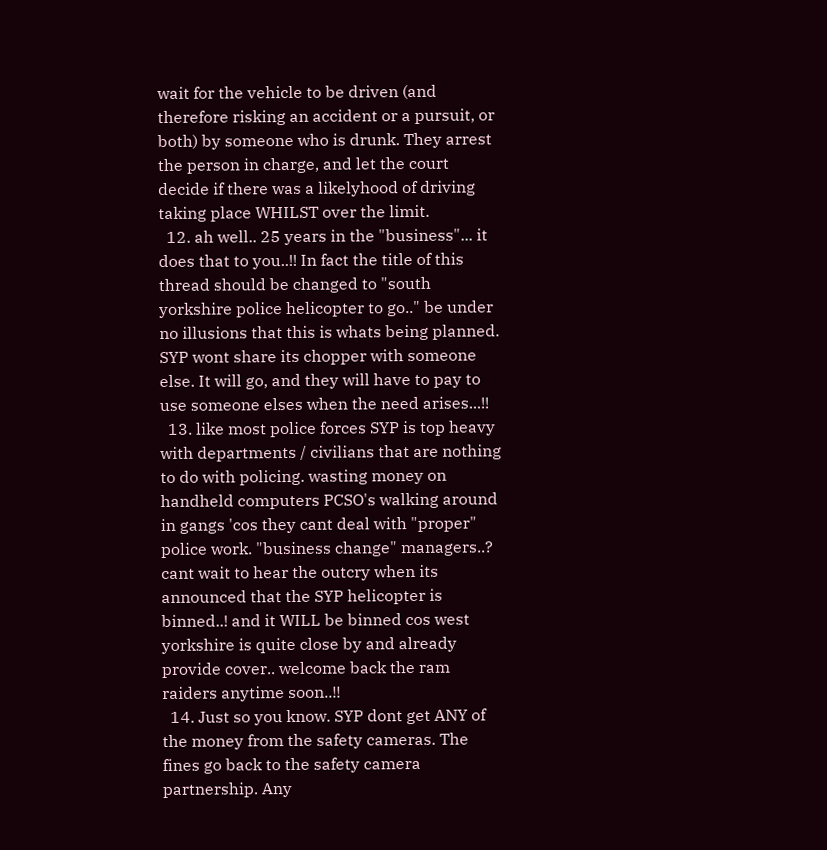wait for the vehicle to be driven (and therefore risking an accident or a pursuit, or both) by someone who is drunk. They arrest the person in charge, and let the court decide if there was a likelyhood of driving taking place WHILST over the limit.
  12. ah well.. 25 years in the "business"... it does that to you..!! In fact the title of this thread should be changed to "south yorkshire police helicopter to go.." be under no illusions that this is whats being planned. SYP wont share its chopper with someone else. It will go, and they will have to pay to use someone elses when the need arises...!!
  13. like most police forces SYP is top heavy with departments / civilians that are nothing to do with policing. wasting money on handheld computers PCSO's walking around in gangs 'cos they cant deal with "proper" police work. "business change" managers..? cant wait to hear the outcry when its announced that the SYP helicopter is binned..! and it WILL be binned cos west yorkshire is quite close by and already provide cover.. welcome back the ram raiders anytime soon..!!
  14. Just so you know. SYP dont get ANY of the money from the safety cameras. The fines go back to the safety camera partnership. Any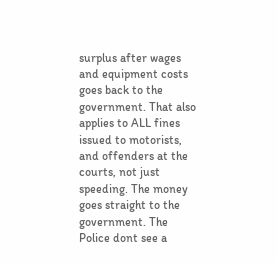surplus after wages and equipment costs goes back to the government. That also applies to ALL fines issued to motorists, and offenders at the courts, not just speeding. The money goes straight to the government. The Police dont see a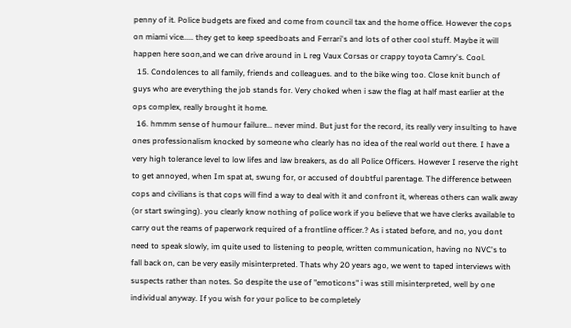penny of it. Police budgets are fixed and come from council tax and the home office. However the cops on miami vice..... they get to keep speedboats and Ferrari's and lots of other cool stuff. Maybe it will happen here soon,and we can drive around in L reg Vaux Corsas or crappy toyota Camry's. Cool.
  15. Condolences to all family, friends and colleagues. and to the bike wing too. Close knit bunch of guys who are everything the job stands for. Very choked when i saw the flag at half mast earlier at the ops complex, really brought it home.
  16. hmmm sense of humour failure... never mind. But just for the record, its really very insulting to have ones professionalism knocked by someone who clearly has no idea of the real world out there. I have a very high tolerance level to low lifes and law breakers, as do all Police Officers. However I reserve the right to get annoyed, when Im spat at, swung for, or accused of doubtful parentage. The difference between cops and civilians is that cops will find a way to deal with it and confront it, whereas others can walk away (or start swinging). you clearly know nothing of police work if you believe that we have clerks available to carry out the reams of paperwork required of a frontline officer.? As i stated before, and no, you dont need to speak slowly, im quite used to listening to people, written communication, having no NVC's to fall back on, can be very easily misinterpreted. Thats why 20 years ago, we went to taped interviews with suspects rather than notes. So despite the use of "emoticons" i was still misinterpreted, well by one individual anyway. If you wish for your police to be completely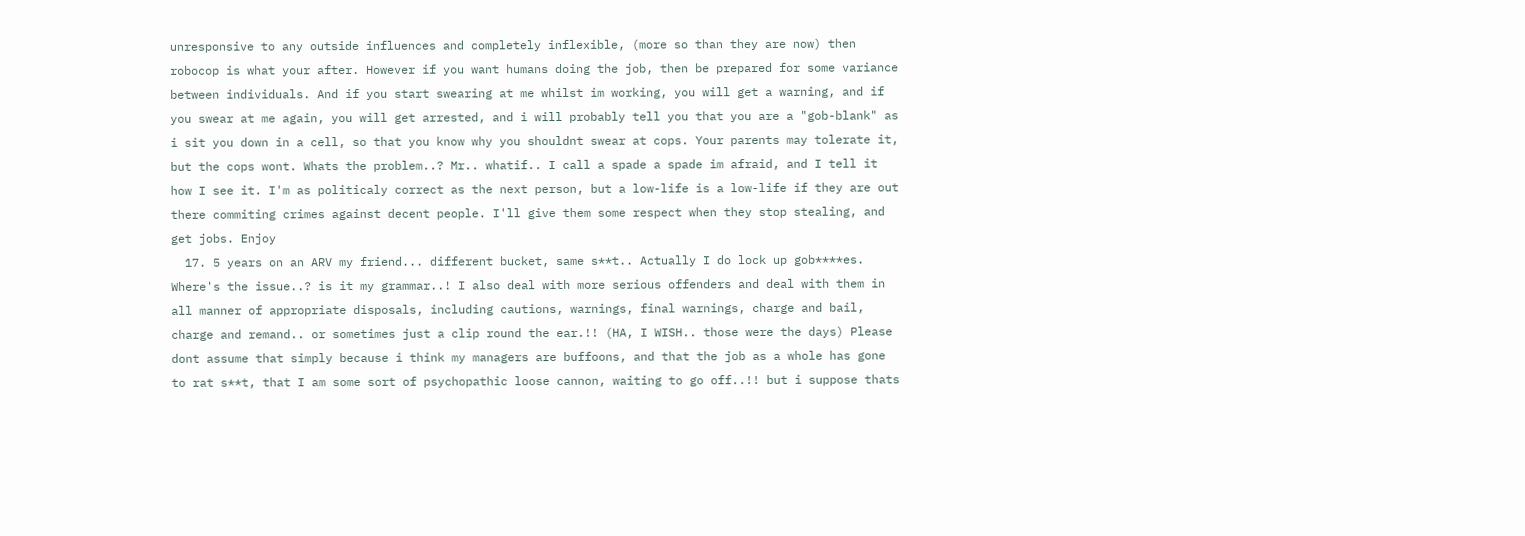unresponsive to any outside influences and completely inflexible, (more so than they are now) then robocop is what your after. However if you want humans doing the job, then be prepared for some variance between individuals. And if you start swearing at me whilst im working, you will get a warning, and if you swear at me again, you will get arrested, and i will probably tell you that you are a "gob-blank" as i sit you down in a cell, so that you know why you shouldnt swear at cops. Your parents may tolerate it, but the cops wont. Whats the problem..? Mr.. whatif.. I call a spade a spade im afraid, and I tell it how I see it. I'm as politicaly correct as the next person, but a low-life is a low-life if they are out there commiting crimes against decent people. I'll give them some respect when they stop stealing, and get jobs. Enjoy
  17. 5 years on an ARV my friend... different bucket, same s**t.. Actually I do lock up gob****es. Where's the issue..? is it my grammar..! I also deal with more serious offenders and deal with them in all manner of appropriate disposals, including cautions, warnings, final warnings, charge and bail, charge and remand.. or sometimes just a clip round the ear.!! (HA, I WISH.. those were the days) Please dont assume that simply because i think my managers are buffoons, and that the job as a whole has gone to rat s**t, that I am some sort of psychopathic loose cannon, waiting to go off..!! but i suppose thats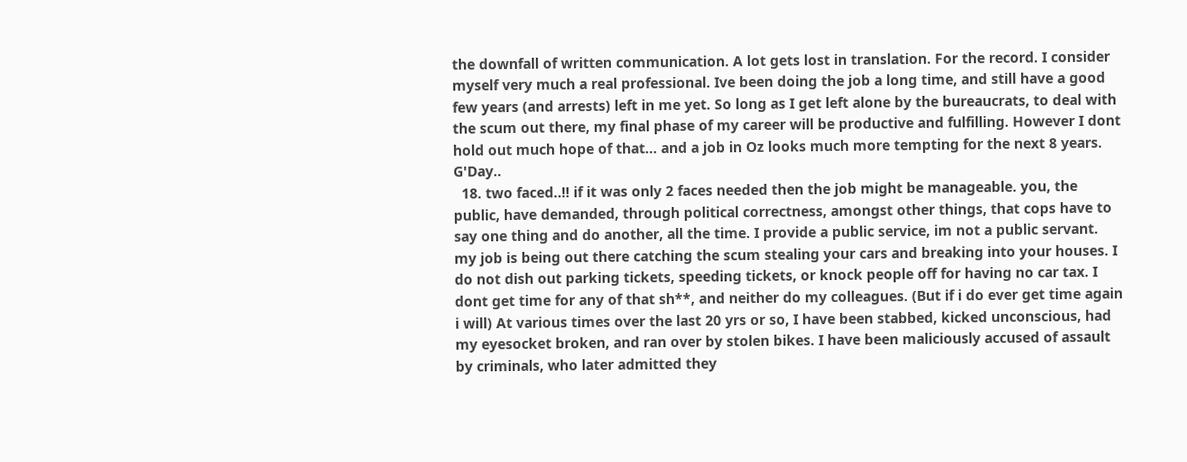the downfall of written communication. A lot gets lost in translation. For the record. I consider myself very much a real professional. Ive been doing the job a long time, and still have a good few years (and arrests) left in me yet. So long as I get left alone by the bureaucrats, to deal with the scum out there, my final phase of my career will be productive and fulfilling. However I dont hold out much hope of that... and a job in Oz looks much more tempting for the next 8 years. G'Day..
  18. two faced..!! if it was only 2 faces needed then the job might be manageable. you, the public, have demanded, through political correctness, amongst other things, that cops have to say one thing and do another, all the time. I provide a public service, im not a public servant. my job is being out there catching the scum stealing your cars and breaking into your houses. I do not dish out parking tickets, speeding tickets, or knock people off for having no car tax. I dont get time for any of that sh**, and neither do my colleagues. (But if i do ever get time again i will) At various times over the last 20 yrs or so, I have been stabbed, kicked unconscious, had my eyesocket broken, and ran over by stolen bikes. I have been maliciously accused of assault by criminals, who later admitted they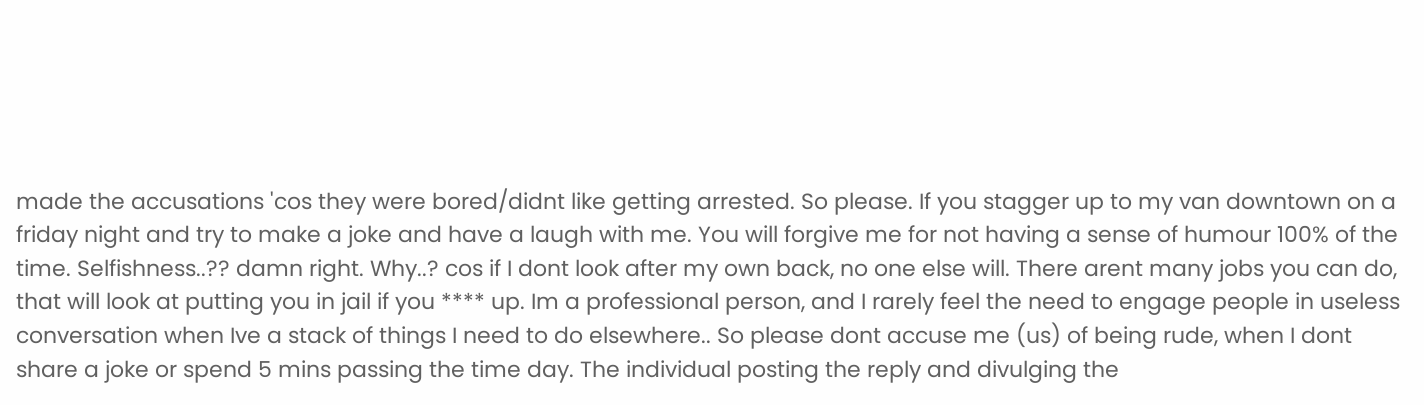made the accusations 'cos they were bored/didnt like getting arrested. So please. If you stagger up to my van downtown on a friday night and try to make a joke and have a laugh with me. You will forgive me for not having a sense of humour 100% of the time. Selfishness..?? damn right. Why..? cos if I dont look after my own back, no one else will. There arent many jobs you can do, that will look at putting you in jail if you **** up. Im a professional person, and I rarely feel the need to engage people in useless conversation when Ive a stack of things I need to do elsewhere.. So please dont accuse me (us) of being rude, when I dont share a joke or spend 5 mins passing the time day. The individual posting the reply and divulging the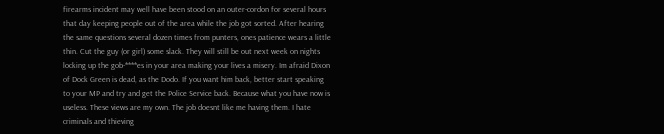firearms incident may well have been stood on an outer-cordon for several hours that day keeping people out of the area while the job got sorted. After hearing the same questions several dozen times from punters, ones patience wears a little thin. Cut the guy (or girl) some slack. They will still be out next week on nights locking up the gob-****es in your area making your lives a misery. Im afraid Dixon of Dock Green is dead, as the Dodo. If you want him back, better start speaking to your MP and try and get the Police Service back. Because what you have now is useless. These views are my own. The job doesnt like me having them. I hate criminals and thieving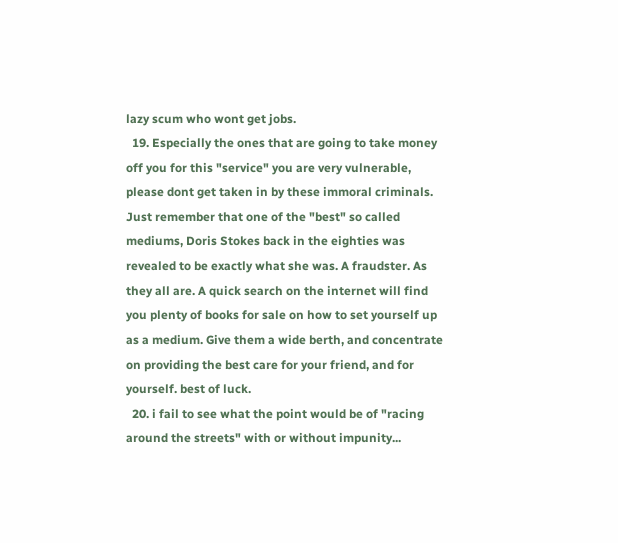lazy scum who wont get jobs.
  19. Especially the ones that are going to take money off you for this "service" you are very vulnerable, please dont get taken in by these immoral criminals. Just remember that one of the "best" so called mediums, Doris Stokes back in the eighties was revealed to be exactly what she was. A fraudster. As they all are. A quick search on the internet will find you plenty of books for sale on how to set yourself up as a medium. Give them a wide berth, and concentrate on providing the best care for your friend, and for yourself. best of luck.
  20. i fail to see what the point would be of "racing around the streets" with or without impunity...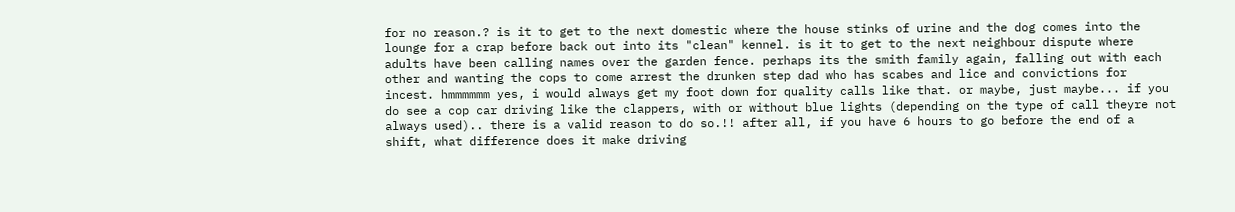for no reason.? is it to get to the next domestic where the house stinks of urine and the dog comes into the lounge for a crap before back out into its "clean" kennel. is it to get to the next neighbour dispute where adults have been calling names over the garden fence. perhaps its the smith family again, falling out with each other and wanting the cops to come arrest the drunken step dad who has scabes and lice and convictions for incest. hmmmmmm yes, i would always get my foot down for quality calls like that. or maybe, just maybe... if you do see a cop car driving like the clappers, with or without blue lights (depending on the type of call theyre not always used).. there is a valid reason to do so.!! after all, if you have 6 hours to go before the end of a shift, what difference does it make driving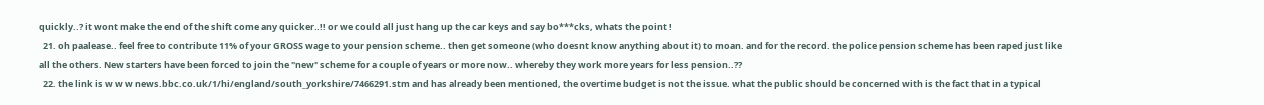quickly..? it wont make the end of the shift come any quicker..!! or we could all just hang up the car keys and say bo***cks, whats the point !
  21. oh paalease.. feel free to contribute 11% of your GROSS wage to your pension scheme.. then get someone (who doesnt know anything about it) to moan. and for the record. the police pension scheme has been raped just like all the others. New starters have been forced to join the "new" scheme for a couple of years or more now.. whereby they work more years for less pension..??
  22. the link is w w w news.bbc.co.uk/1/hi/england/south_yorkshire/7466291.stm and has already been mentioned, the overtime budget is not the issue. what the public should be concerned with is the fact that in a typical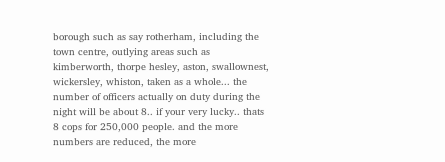borough such as say rotherham, including the town centre, outlying areas such as kimberworth, thorpe hesley, aston, swallownest, wickersley, whiston, taken as a whole... the number of officers actually on duty during the night will be about 8.. if your very lucky.. thats 8 cops for 250,000 people. and the more numbers are reduced, the more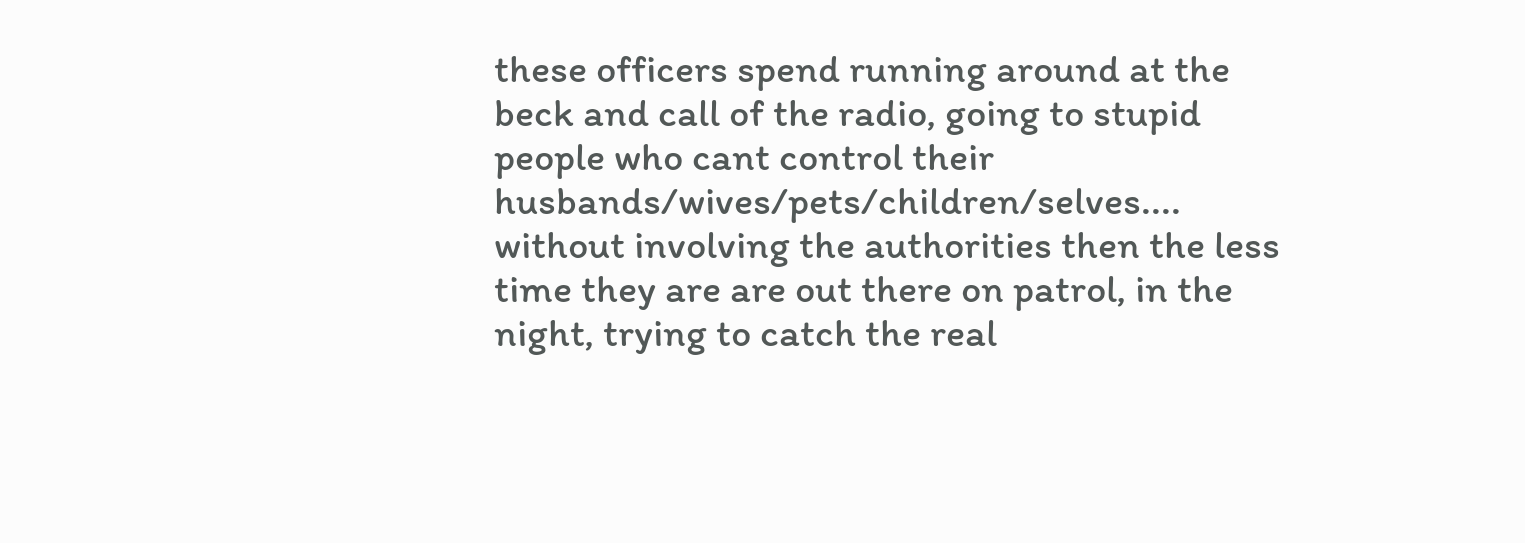these officers spend running around at the beck and call of the radio, going to stupid people who cant control their husbands/wives/pets/children/selves.... without involving the authorities then the less time they are are out there on patrol, in the night, trying to catch the real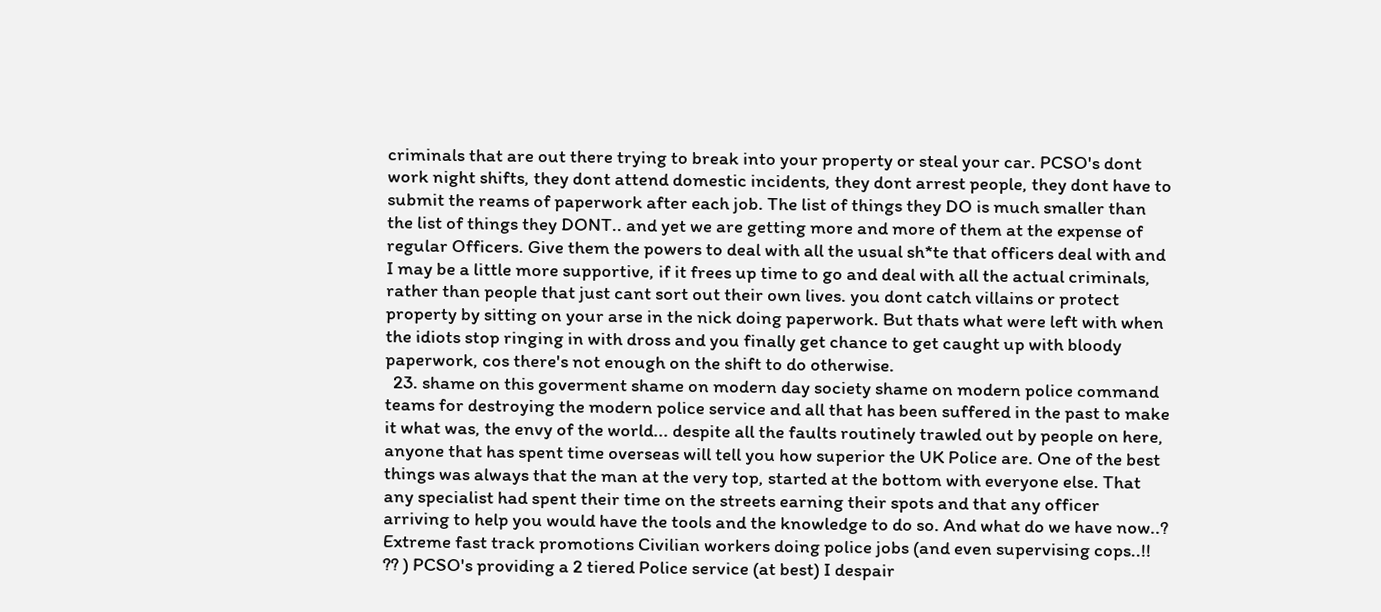criminals that are out there trying to break into your property or steal your car. PCSO's dont work night shifts, they dont attend domestic incidents, they dont arrest people, they dont have to submit the reams of paperwork after each job. The list of things they DO is much smaller than the list of things they DONT.. and yet we are getting more and more of them at the expense of regular Officers. Give them the powers to deal with all the usual sh*te that officers deal with and I may be a little more supportive, if it frees up time to go and deal with all the actual criminals, rather than people that just cant sort out their own lives. you dont catch villains or protect property by sitting on your arse in the nick doing paperwork. But thats what were left with when the idiots stop ringing in with dross and you finally get chance to get caught up with bloody paperwork, cos there's not enough on the shift to do otherwise.
  23. shame on this goverment shame on modern day society shame on modern police command teams for destroying the modern police service and all that has been suffered in the past to make it what was, the envy of the world... despite all the faults routinely trawled out by people on here, anyone that has spent time overseas will tell you how superior the UK Police are. One of the best things was always that the man at the very top, started at the bottom with everyone else. That any specialist had spent their time on the streets earning their spots and that any officer arriving to help you would have the tools and the knowledge to do so. And what do we have now..? Extreme fast track promotions Civilian workers doing police jobs (and even supervising cops..!! ?? ) PCSO's providing a 2 tiered Police service (at best) I despair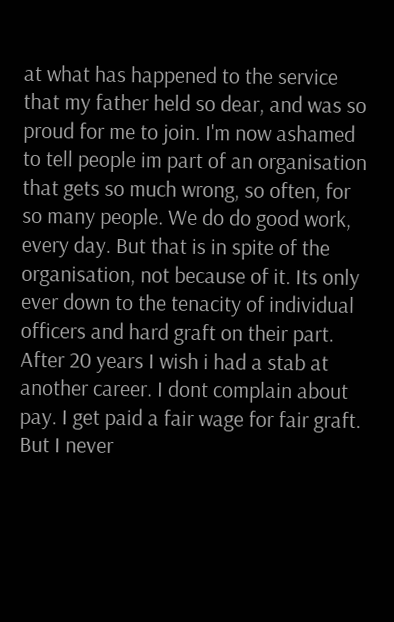at what has happened to the service that my father held so dear, and was so proud for me to join. I'm now ashamed to tell people im part of an organisation that gets so much wrong, so often, for so many people. We do do good work, every day. But that is in spite of the organisation, not because of it. Its only ever down to the tenacity of individual officers and hard graft on their part. After 20 years I wish i had a stab at another career. I dont complain about pay. I get paid a fair wage for fair graft. But I never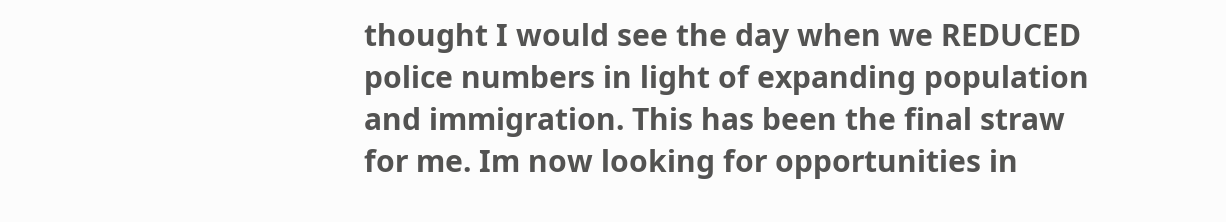thought I would see the day when we REDUCED police numbers in light of expanding population and immigration. This has been the final straw for me. Im now looking for opportunities in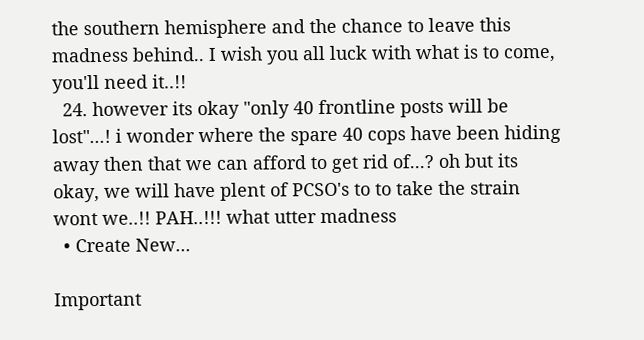the southern hemisphere and the chance to leave this madness behind.. I wish you all luck with what is to come, you'll need it..!!
  24. however its okay "only 40 frontline posts will be lost"...! i wonder where the spare 40 cops have been hiding away then that we can afford to get rid of...? oh but its okay, we will have plent of PCSO's to to take the strain wont we..!! PAH..!!! what utter madness
  • Create New...

Important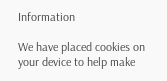Information

We have placed cookies on your device to help make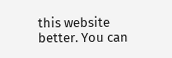this website better. You can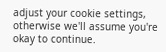adjust your cookie settings, otherwise we'll assume you're okay to continue.